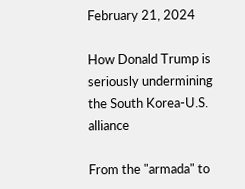February 21, 2024

How Donald Trump is seriously undermining the South Korea-U.S. alliance

From the "armada" to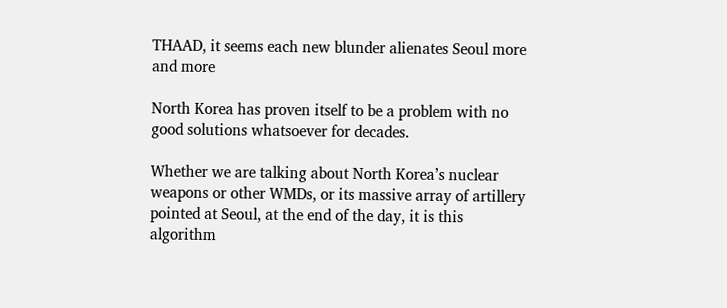THAAD, it seems each new blunder alienates Seoul more and more

North Korea has proven itself to be a problem with no good solutions whatsoever for decades.

Whether we are talking about North Korea’s nuclear weapons or other WMDs, or its massive array of artillery pointed at Seoul, at the end of the day, it is this algorithm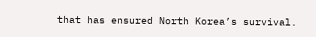that has ensured North Korea’s survival.